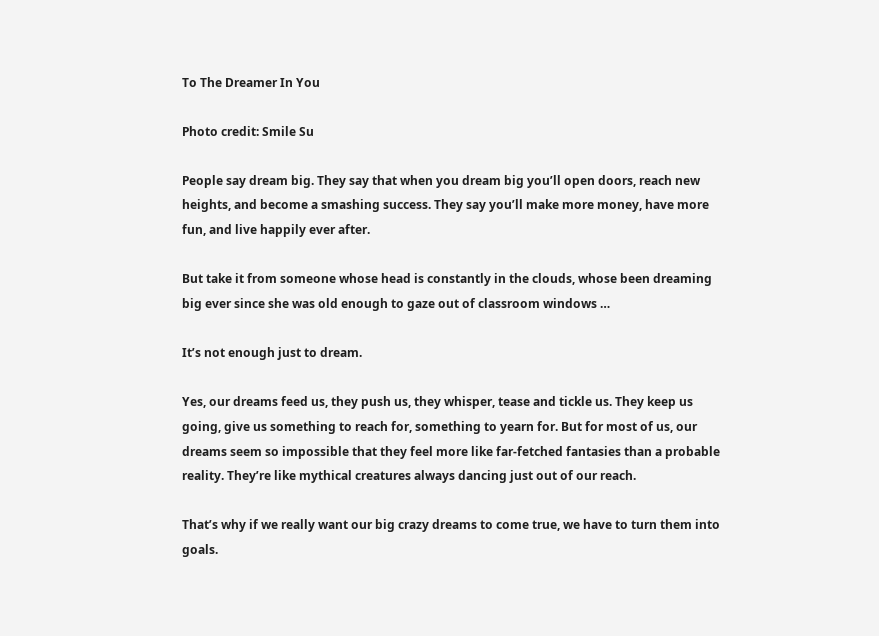To The Dreamer In You

Photo credit: Smile Su

People say dream big. They say that when you dream big you’ll open doors, reach new heights, and become a smashing success. They say you’ll make more money, have more fun, and live happily ever after.

But take it from someone whose head is constantly in the clouds, whose been dreaming big ever since she was old enough to gaze out of classroom windows …

It’s not enough just to dream.

Yes, our dreams feed us, they push us, they whisper, tease and tickle us. They keep us going, give us something to reach for, something to yearn for. But for most of us, our dreams seem so impossible that they feel more like far-fetched fantasies than a probable reality. They’re like mythical creatures always dancing just out of our reach.

That’s why if we really want our big crazy dreams to come true, we have to turn them into goals.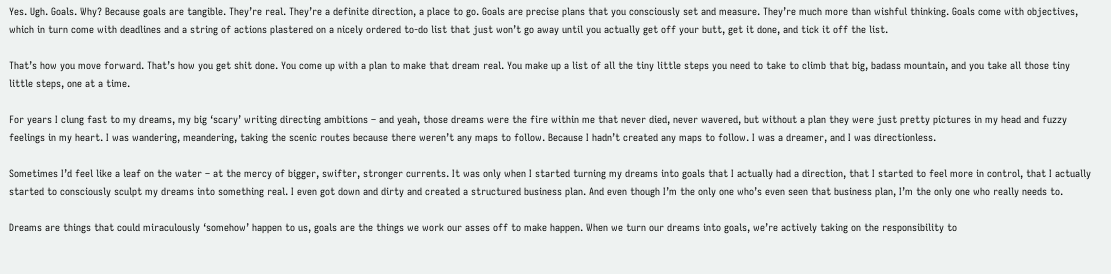Yes. Ugh. Goals. Why? Because goals are tangible. They’re real. They’re a definite direction, a place to go. Goals are precise plans that you consciously set and measure. They’re much more than wishful thinking. Goals come with objectives, which in turn come with deadlines and a string of actions plastered on a nicely ordered to-do list that just won’t go away until you actually get off your butt, get it done, and tick it off the list.

That’s how you move forward. That’s how you get shit done. You come up with a plan to make that dream real. You make up a list of all the tiny little steps you need to take to climb that big, badass mountain, and you take all those tiny little steps, one at a time.

For years I clung fast to my dreams, my big ‘scary’ writing directing ambitions – and yeah, those dreams were the fire within me that never died, never wavered, but without a plan they were just pretty pictures in my head and fuzzy feelings in my heart. I was wandering, meandering, taking the scenic routes because there weren’t any maps to follow. Because I hadn’t created any maps to follow. I was a dreamer, and I was directionless.

Sometimes I’d feel like a leaf on the water – at the mercy of bigger, swifter, stronger currents. It was only when I started turning my dreams into goals that I actually had a direction, that I started to feel more in control, that I actually started to consciously sculpt my dreams into something real. I even got down and dirty and created a structured business plan. And even though I’m the only one who’s even seen that business plan, I’m the only one who really needs to.

Dreams are things that could miraculously ‘somehow’ happen to us, goals are the things we work our asses off to make happen. When we turn our dreams into goals, we’re actively taking on the responsibility to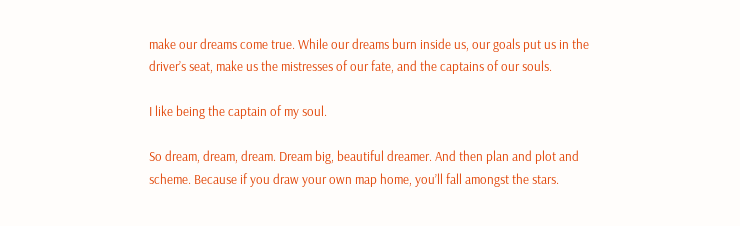make our dreams come true. While our dreams burn inside us, our goals put us in the driver’s seat, make us the mistresses of our fate, and the captains of our souls.

I like being the captain of my soul.

So dream, dream, dream. Dream big, beautiful dreamer. And then plan and plot and scheme. Because if you draw your own map home, you’ll fall amongst the stars.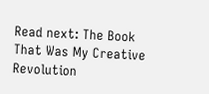Read next: The Book That Was My Creative Revolution